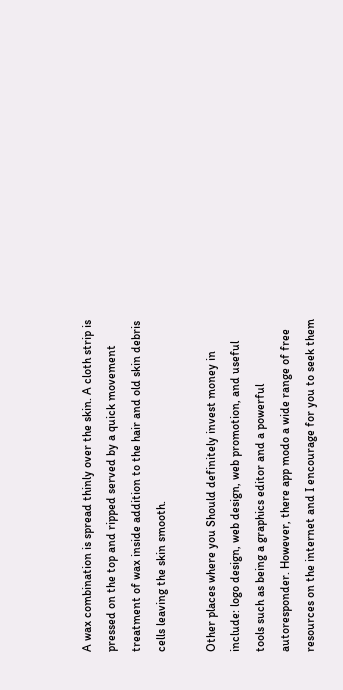A wax combination is spread thinly over the skin. A cloth strip is pressed on the top and ripped served by a quick movement treatment of wax inside addition to the hair and old skin debris cells leaving the skin smooth.

Other places where you Should definitely invest money in include: logo design, web design, web promotion, and useful tools such as being a graphics editor and a powerful autoresponder. However, there app modo a wide range of free resources on the internet and I encourage for you to seek them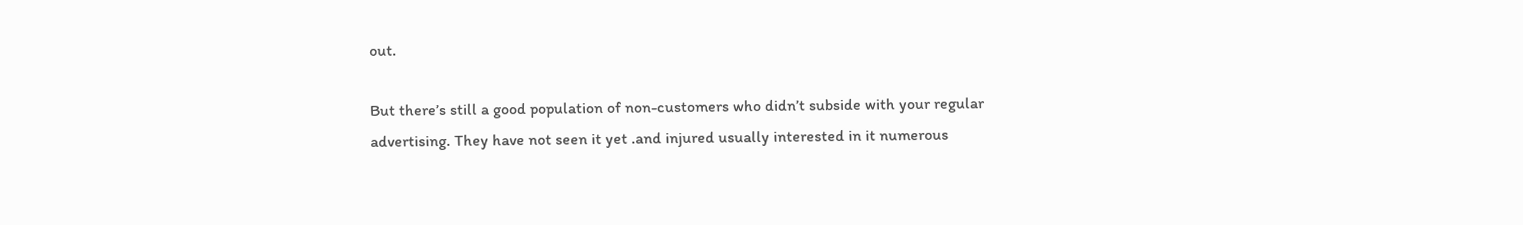out.

But there’s still a good population of non-customers who didn’t subside with your regular advertising. They have not seen it yet .and injured usually interested in it numerous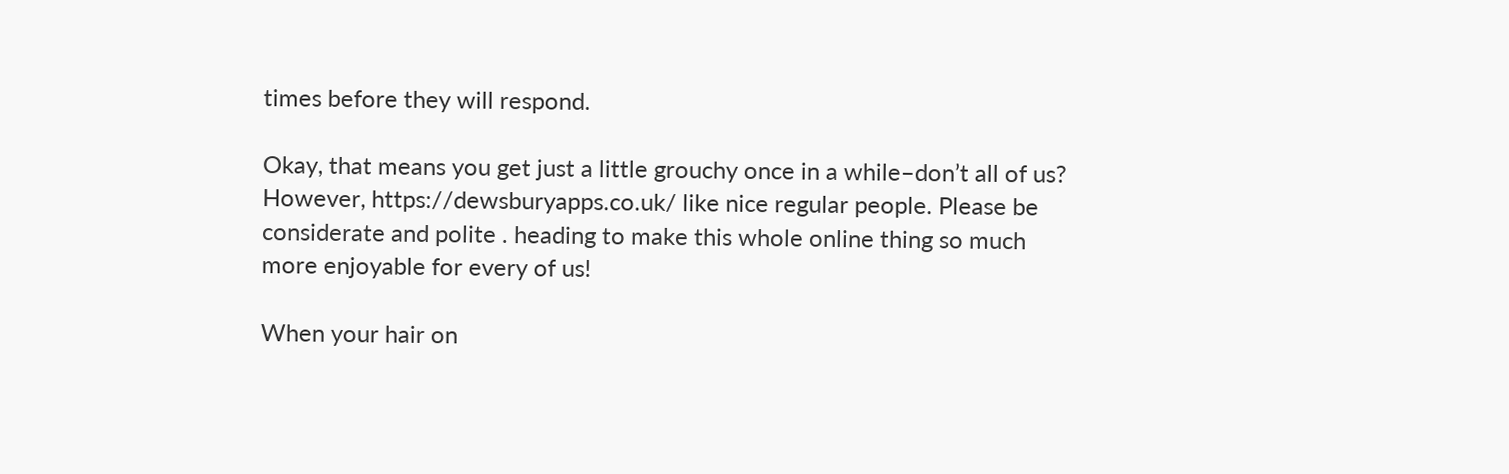times before they will respond.

Okay, that means you get just a little grouchy once in a while–don’t all of us? However, https://dewsburyapps.co.uk/ like nice regular people. Please be considerate and polite . heading to make this whole online thing so much more enjoyable for every of us!

When your hair on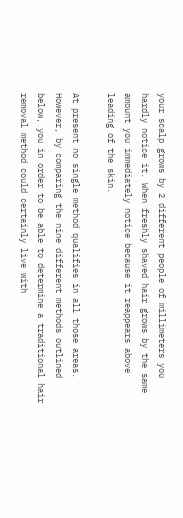your scalp grows by 2 different people of millimeters you hardly notice it. When freshly shaved hair grows by the same amount you immediately notice because it reappears above leading of the skin.

At present no single method qualifies in all those areas. However, by comparing the nine different methods outlined below, you in order to be able to determine a traditional hair removal method could certainly live with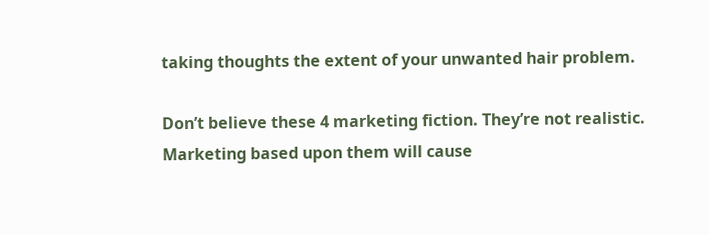taking thoughts the extent of your unwanted hair problem.

Don’t believe these 4 marketing fiction. They’re not realistic. Marketing based upon them will cause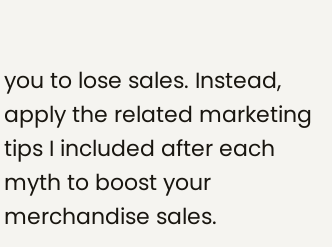you to lose sales. Instead, apply the related marketing tips I included after each myth to boost your merchandise sales.